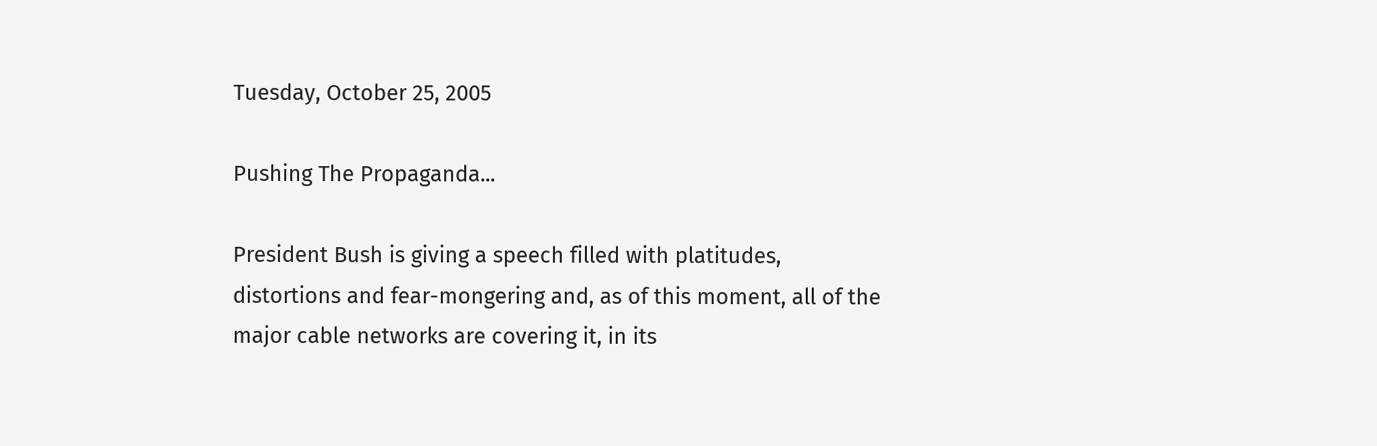Tuesday, October 25, 2005

Pushing The Propaganda...

President Bush is giving a speech filled with platitudes, distortions and fear-mongering and, as of this moment, all of the major cable networks are covering it, in its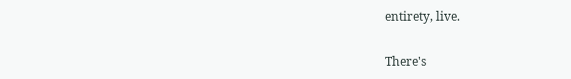entirety, live.


There's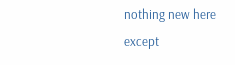nothing new here except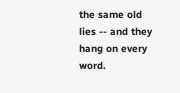the same old lies -- and they hang on every word.